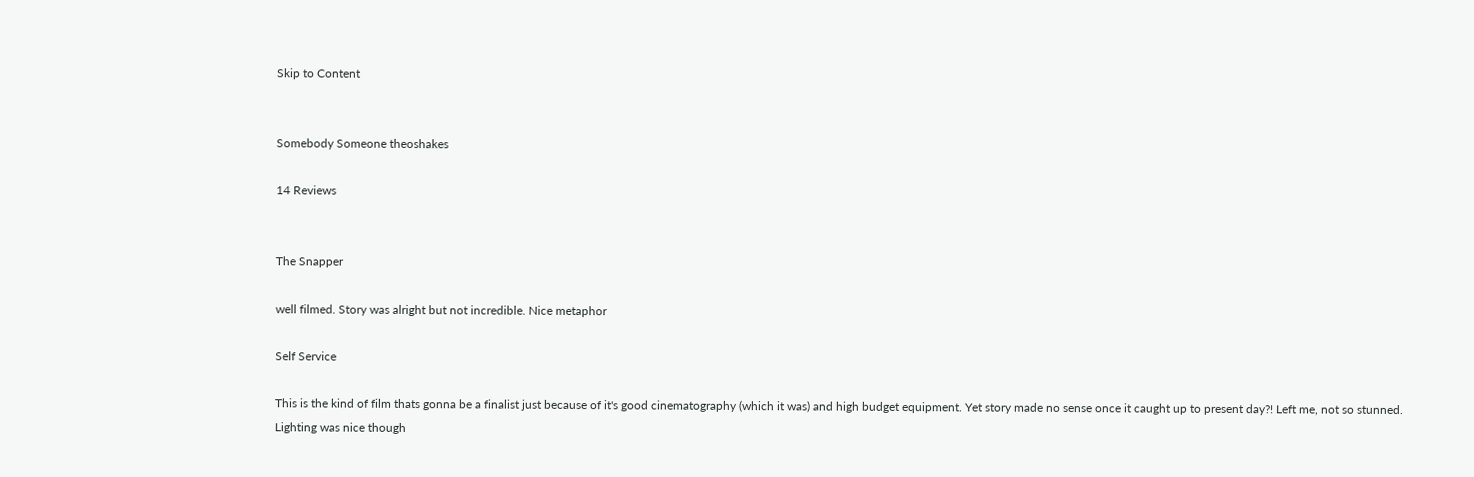Skip to Content


Somebody Someone theoshakes

14 Reviews


The Snapper

well filmed. Story was alright but not incredible. Nice metaphor

Self Service

This is the kind of film thats gonna be a finalist just because of it's good cinematography (which it was) and high budget equipment. Yet story made no sense once it caught up to present day?! Left me, not so stunned. Lighting was nice though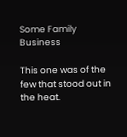Some Family Business

This one was of the few that stood out in the heat.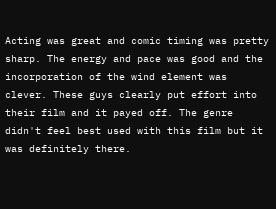Acting was great and comic timing was pretty sharp. The energy and pace was good and the incorporation of the wind element was clever. These guys clearly put effort into their film and it payed off. The genre didn't feel best used with this film but it was definitely there.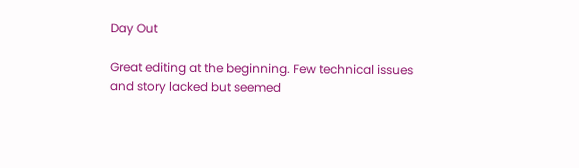Day Out

Great editing at the beginning. Few technical issues and story lacked but seemed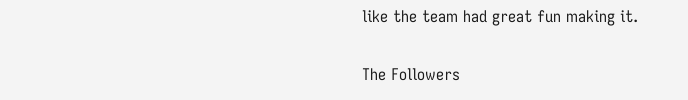like the team had great fun making it.

The Followers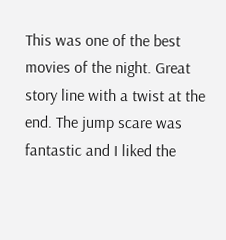This was one of the best movies of the night. Great story line with a twist at the end. The jump scare was fantastic and I liked the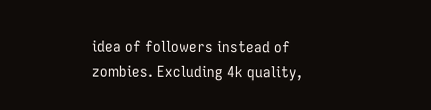idea of followers instead of zombies. Excluding 4k quality,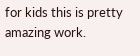for kids this is pretty amazing work.